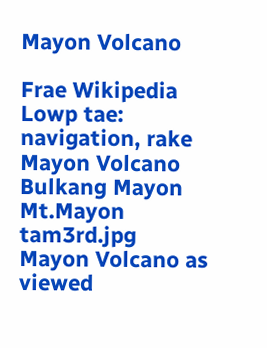Mayon Volcano

Frae Wikipedia
Lowp tae: navigation, rake
Mayon Volcano
Bulkang Mayon
Mt.Mayon tam3rd.jpg
Mayon Volcano as viewed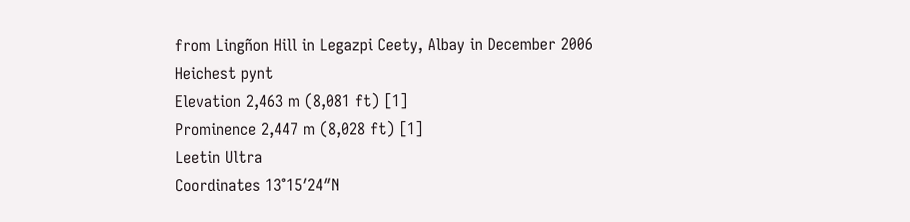from Lingñon Hill in Legazpi Ceety, Albay in December 2006
Heichest pynt
Elevation 2,463 m (8,081 ft) [1]
Prominence 2,447 m (8,028 ft) [1]
Leetin Ultra
Coordinates 13°15′24″N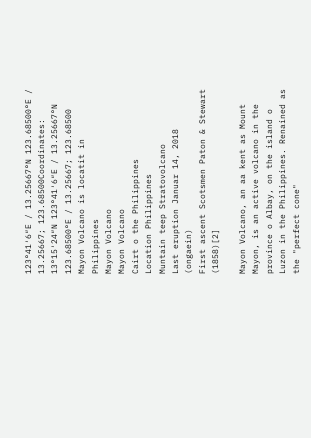123°41′6″E / 13.25667°N 123.68500°E / 13.25667; 123.68500Coordinates: 13°15′24″N 123°41′6″E / 13.25667°N 123.68500°E / 13.25667; 123.68500
Mayon Volcano is locatit in Philippines
Mayon Volcano
Mayon Volcano
Cairt o the Philippines
Location Philippines
Muntain teep Stratovolcano
Last eruption Januar 14, 2018 (ongaein)
First ascent Scotsmen Paton & Stewart (1858)[2]

Mayon Volcano, an aa kent as Mount Mayon, is an active volcano in the province o Albay, on the island o Luzon in the Philippines. Renained as the "perfect cone"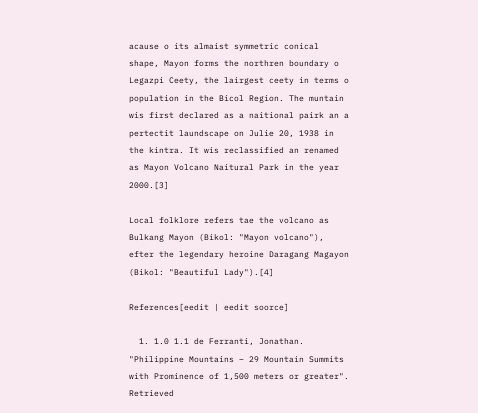acause o its almaist symmetric conical shape, Mayon forms the northren boundary o Legazpi Ceety, the lairgest ceety in terms o population in the Bicol Region. The muntain wis first declared as a naitional pairk an a pertectit laundscape on Julie 20, 1938 in the kintra. It wis reclassified an renamed as Mayon Volcano Naitural Park in the year 2000.[3]

Local folklore refers tae the volcano as Bulkang Mayon (Bikol: "Mayon volcano"), efter the legendary heroine Daragang Magayon (Bikol: "Beautiful Lady").[4]

References[eedit | eedit soorce]

  1. 1.0 1.1 de Ferranti, Jonathan. "Philippine Mountains – 29 Mountain Summits with Prominence of 1,500 meters or greater". Retrieved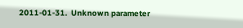2011-01-31.  Unknown parameter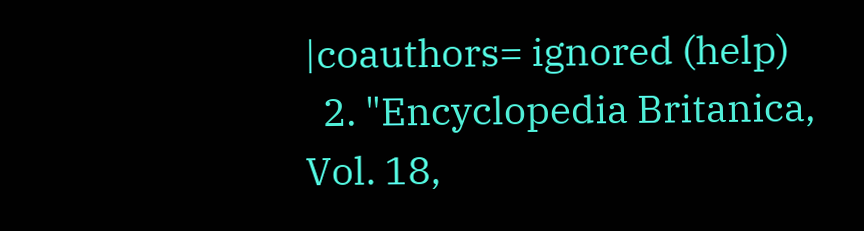|coauthors= ignored (help)
  2. "Encyclopedia Britanica, Vol. 18,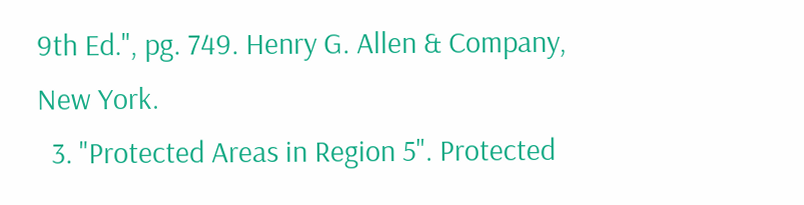9th Ed.", pg. 749. Henry G. Allen & Company, New York.
  3. "Protected Areas in Region 5". Protected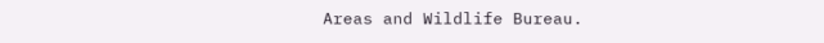Areas and Wildlife Bureau.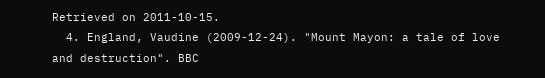Retrieved on 2011-10-15.
  4. England, Vaudine (2009-12-24). "Mount Mayon: a tale of love and destruction". BBC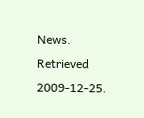News. Retrieved 2009-12-25.